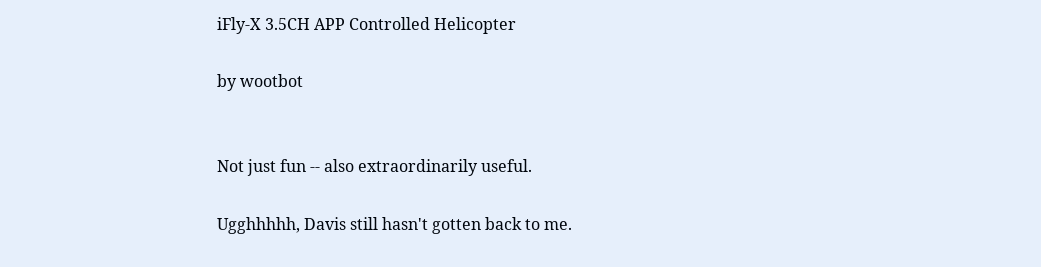iFly-X 3.5CH APP Controlled Helicopter

by wootbot


Not just fun -- also extraordinarily useful.

Ugghhhhh, Davis still hasn't gotten back to me.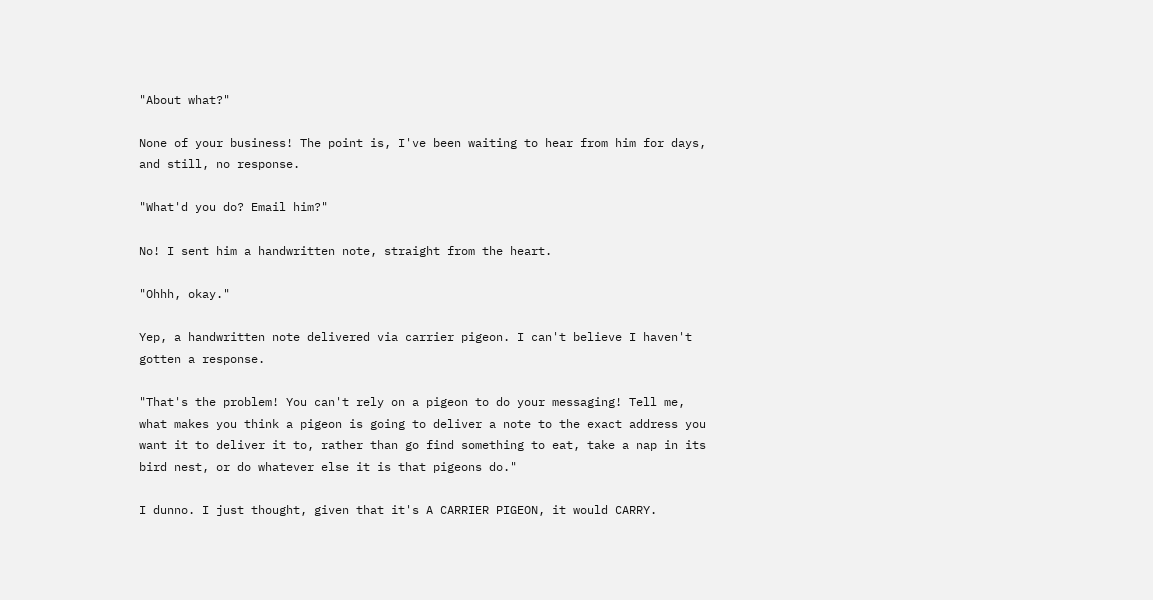"About what?"

None of your business! The point is, I've been waiting to hear from him for days, and still, no response.

"What'd you do? Email him?"

No! I sent him a handwritten note, straight from the heart.

"Ohhh, okay."

Yep, a handwritten note delivered via carrier pigeon. I can't believe I haven't gotten a response.

"That's the problem! You can't rely on a pigeon to do your messaging! Tell me, what makes you think a pigeon is going to deliver a note to the exact address you want it to deliver it to, rather than go find something to eat, take a nap in its bird nest, or do whatever else it is that pigeons do."

I dunno. I just thought, given that it's A CARRIER PIGEON, it would CARRY.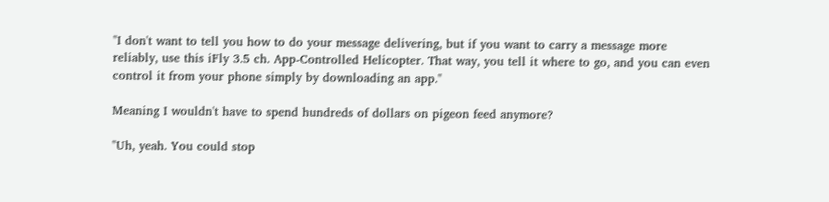"I don't want to tell you how to do your message delivering, but if you want to carry a message more reliably, use this iFly 3.5 ch. App-Controlled Helicopter. That way, you tell it where to go, and you can even control it from your phone simply by downloading an app."

Meaning I wouldn't have to spend hundreds of dollars on pigeon feed anymore?

"Uh, yeah. You could stop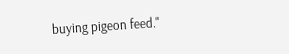buying pigeon feed."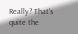Really? That's quite the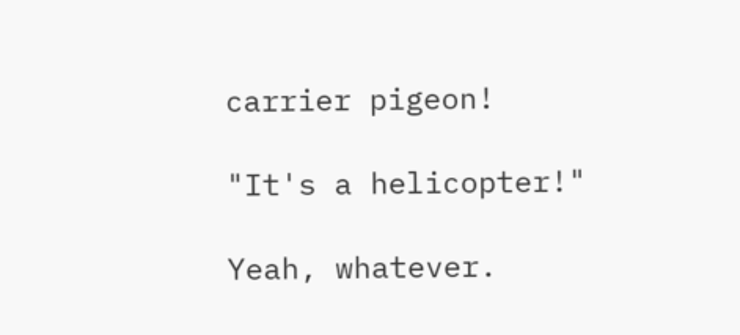carrier pigeon!

"It's a helicopter!"

Yeah, whatever.